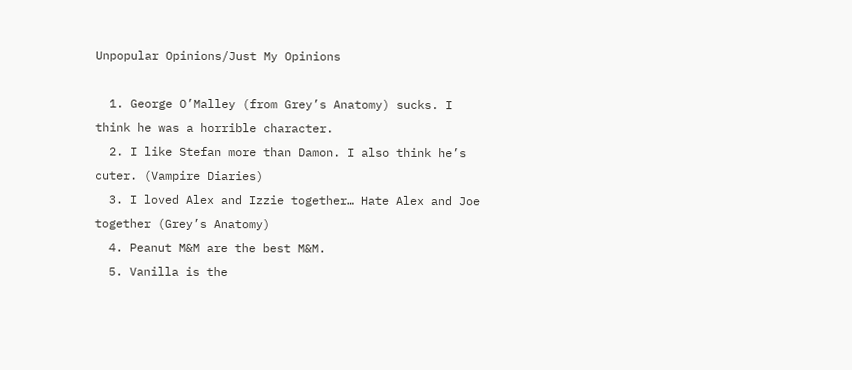Unpopular Opinions/Just My Opinions

  1. George O’Malley (from Grey’s Anatomy) sucks. I think he was a horrible character.
  2. I like Stefan more than Damon. I also think he’s cuter. (Vampire Diaries)
  3. I loved Alex and Izzie together… Hate Alex and Joe together (Grey’s Anatomy)
  4. Peanut M&M are the best M&M.
  5. Vanilla is the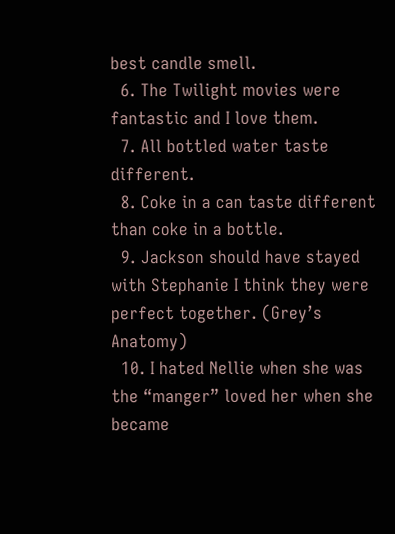best candle smell.
  6. The Twilight movies were fantastic and I love them.
  7. All bottled water taste different.
  8. Coke in a can taste different than coke in a bottle.
  9. Jackson should have stayed with Stephanie I think they were perfect together. (Grey’s Anatomy)
  10. I hated Nellie when she was the “manger” loved her when she became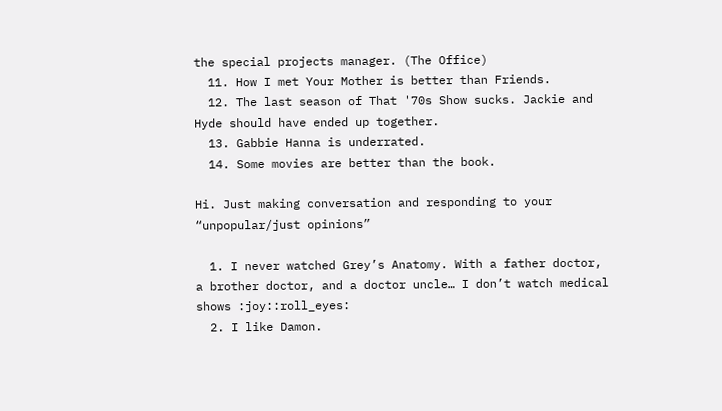the special projects manager. (The Office)
  11. How I met Your Mother is better than Friends.
  12. The last season of That '70s Show sucks. Jackie and Hyde should have ended up together.
  13. Gabbie Hanna is underrated.
  14. Some movies are better than the book.

Hi. Just making conversation and responding to your “unpopular/just opinions”

  1. I never watched Grey’s Anatomy. With a father doctor, a brother doctor, and a doctor uncle… I don’t watch medical shows :joy::roll_eyes:
  2. I like Damon.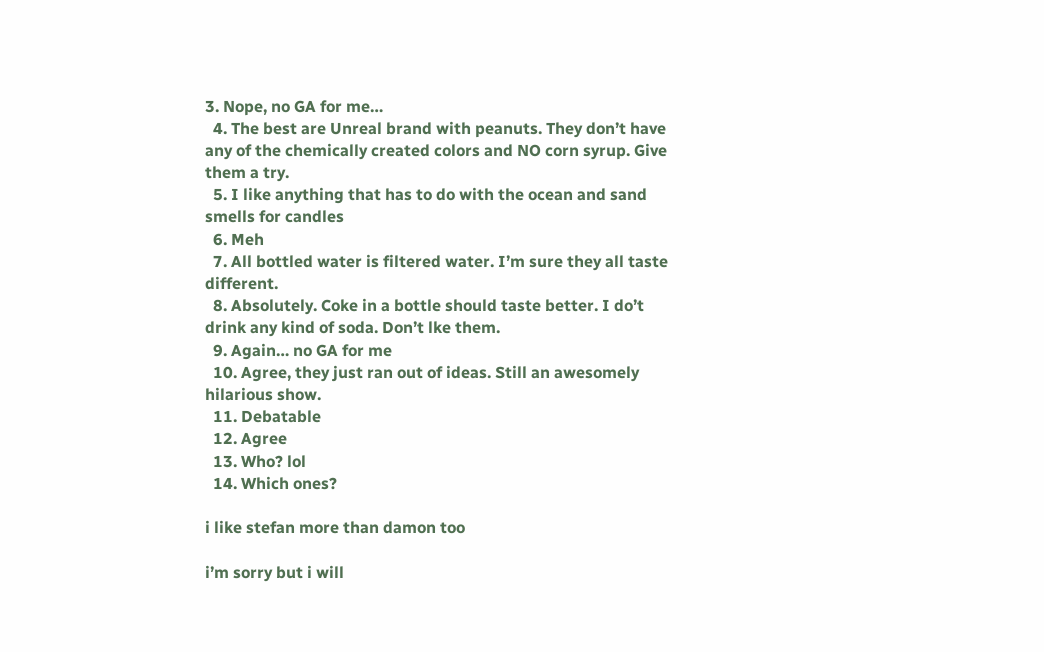3. Nope, no GA for me…
  4. The best are Unreal brand with peanuts. They don’t have any of the chemically created colors and NO corn syrup. Give them a try.
  5. I like anything that has to do with the ocean and sand smells for candles
  6. Meh
  7. All bottled water is filtered water. I’m sure they all taste different.
  8. Absolutely. Coke in a bottle should taste better. I do’t drink any kind of soda. Don’t lke them.
  9. Again… no GA for me
  10. Agree, they just ran out of ideas. Still an awesomely hilarious show.
  11. Debatable
  12. Agree
  13. Who? lol
  14. Which ones?

i like stefan more than damon too

i’m sorry but i will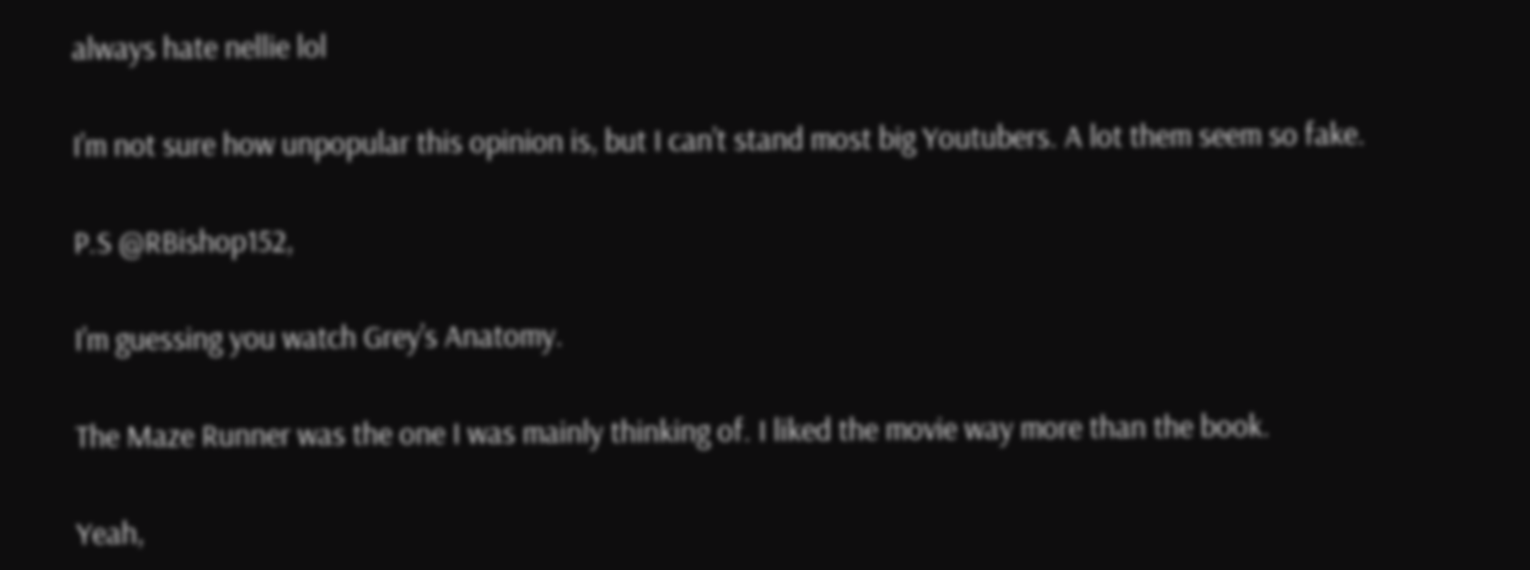always hate nellie lol

I’m not sure how unpopular this opinion is, but I can’t stand most big Youtubers. A lot them seem so fake.

P.S @RBishop152,

I’m guessing you watch Grey’s Anatomy.

The Maze Runner was the one I was mainly thinking of. I liked the movie way more than the book.

Yeah,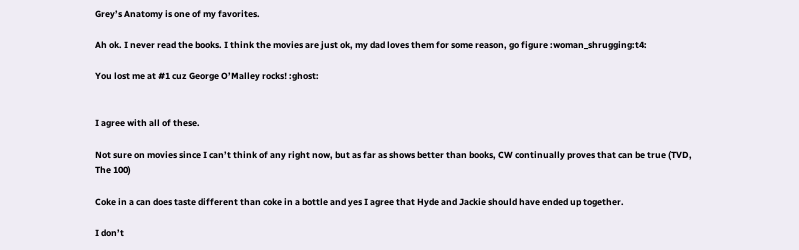Grey’s Anatomy is one of my favorites.

Ah ok. I never read the books. I think the movies are just ok, my dad loves them for some reason, go figure :woman_shrugging:t4:

You lost me at #1 cuz George O’Malley rocks! :ghost:


I agree with all of these.

Not sure on movies since I can’t think of any right now, but as far as shows better than books, CW continually proves that can be true (TVD, The 100)

Coke in a can does taste different than coke in a bottle and yes I agree that Hyde and Jackie should have ended up together.

I don’t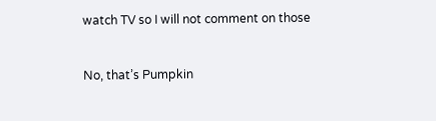watch TV so I will not comment on those


No, that’s Pumpkin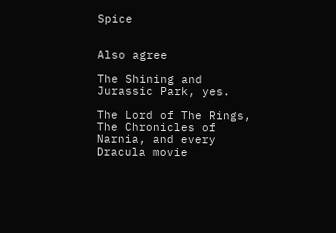Spice


Also agree

The Shining and Jurassic Park, yes.

The Lord of The Rings, The Chronicles of Narnia, and every Dracula movie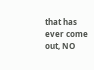that has ever come out, NO